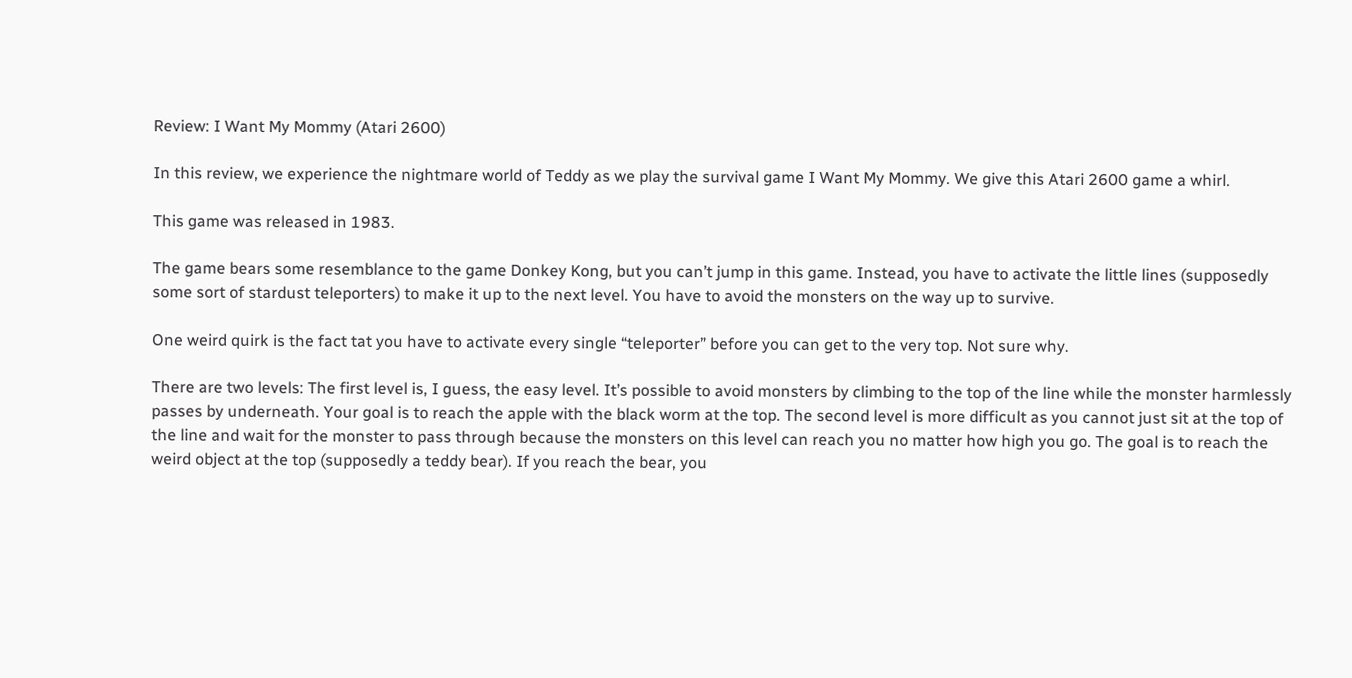Review: I Want My Mommy (Atari 2600)

In this review, we experience the nightmare world of Teddy as we play the survival game I Want My Mommy. We give this Atari 2600 game a whirl.

This game was released in 1983.

The game bears some resemblance to the game Donkey Kong, but you can’t jump in this game. Instead, you have to activate the little lines (supposedly some sort of stardust teleporters) to make it up to the next level. You have to avoid the monsters on the way up to survive.

One weird quirk is the fact tat you have to activate every single “teleporter” before you can get to the very top. Not sure why.

There are two levels: The first level is, I guess, the easy level. It’s possible to avoid monsters by climbing to the top of the line while the monster harmlessly passes by underneath. Your goal is to reach the apple with the black worm at the top. The second level is more difficult as you cannot just sit at the top of the line and wait for the monster to pass through because the monsters on this level can reach you no matter how high you go. The goal is to reach the weird object at the top (supposedly a teddy bear). If you reach the bear, you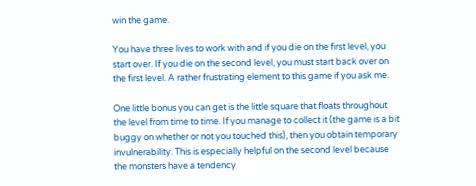win the game.

You have three lives to work with and if you die on the first level, you start over. If you die on the second level, you must start back over on the first level. A rather frustrating element to this game if you ask me.

One little bonus you can get is the little square that floats throughout the level from time to time. If you manage to collect it (the game is a bit buggy on whether or not you touched this), then you obtain temporary invulnerability. This is especially helpful on the second level because the monsters have a tendency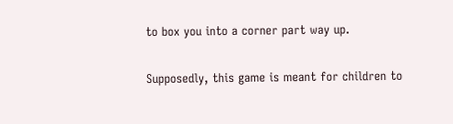to box you into a corner part way up.

Supposedly, this game is meant for children to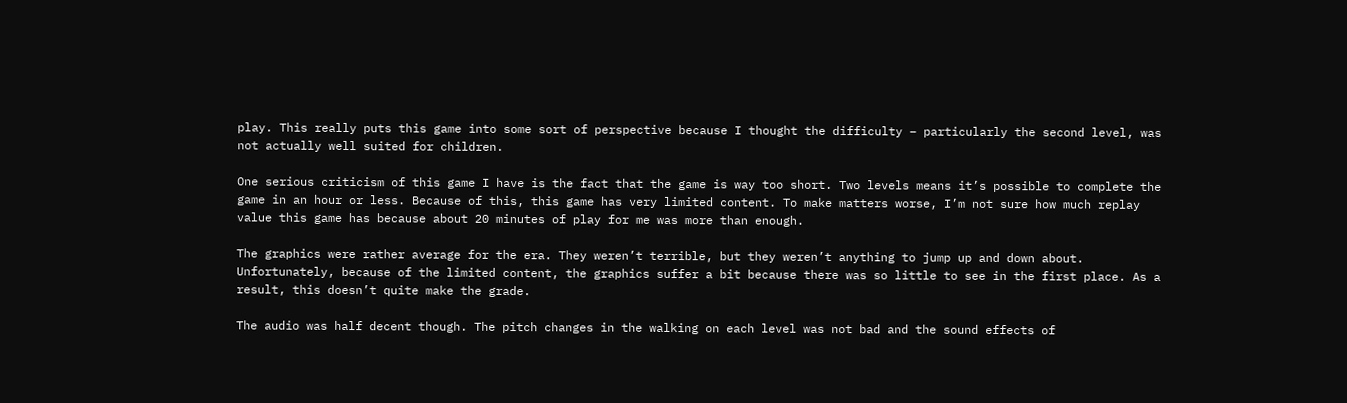play. This really puts this game into some sort of perspective because I thought the difficulty – particularly the second level, was not actually well suited for children.

One serious criticism of this game I have is the fact that the game is way too short. Two levels means it’s possible to complete the game in an hour or less. Because of this, this game has very limited content. To make matters worse, I’m not sure how much replay value this game has because about 20 minutes of play for me was more than enough.

The graphics were rather average for the era. They weren’t terrible, but they weren’t anything to jump up and down about. Unfortunately, because of the limited content, the graphics suffer a bit because there was so little to see in the first place. As a result, this doesn’t quite make the grade.

The audio was half decent though. The pitch changes in the walking on each level was not bad and the sound effects of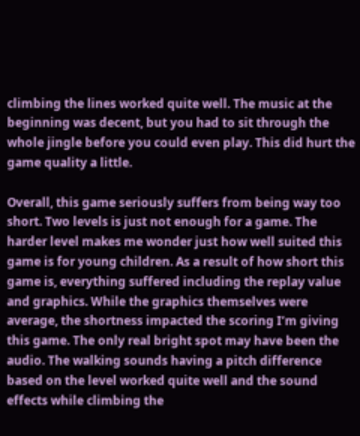climbing the lines worked quite well. The music at the beginning was decent, but you had to sit through the whole jingle before you could even play. This did hurt the game quality a little.

Overall, this game seriously suffers from being way too short. Two levels is just not enough for a game. The harder level makes me wonder just how well suited this game is for young children. As a result of how short this game is, everything suffered including the replay value and graphics. While the graphics themselves were average, the shortness impacted the scoring I’m giving this game. The only real bright spot may have been the audio. The walking sounds having a pitch difference based on the level worked quite well and the sound effects while climbing the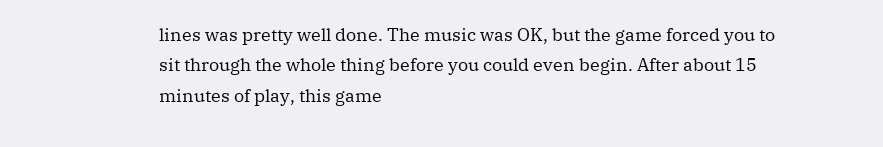lines was pretty well done. The music was OK, but the game forced you to sit through the whole thing before you could even begin. After about 15 minutes of play, this game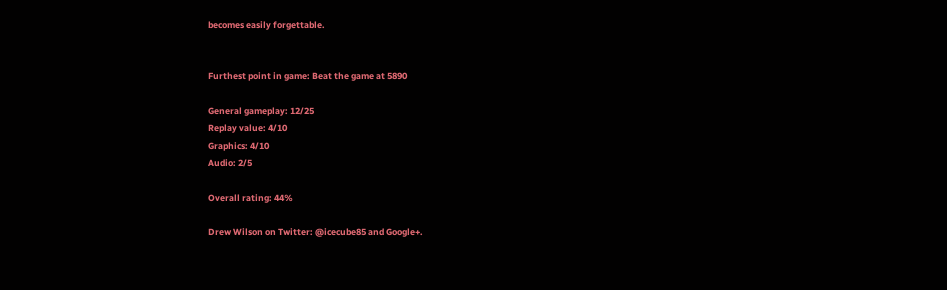becomes easily forgettable.


Furthest point in game: Beat the game at 5890

General gameplay: 12/25
Replay value: 4/10
Graphics: 4/10
Audio: 2/5

Overall rating: 44%

Drew Wilson on Twitter: @icecube85 and Google+.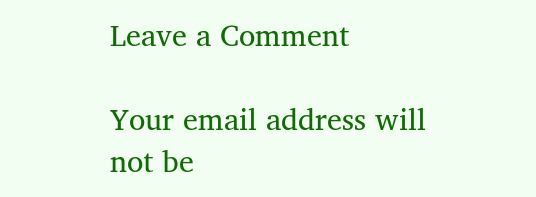Leave a Comment

Your email address will not be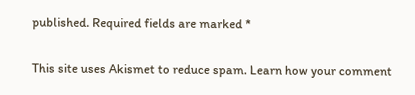published. Required fields are marked *

This site uses Akismet to reduce spam. Learn how your comment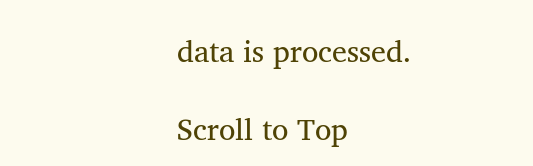data is processed.

Scroll to Top